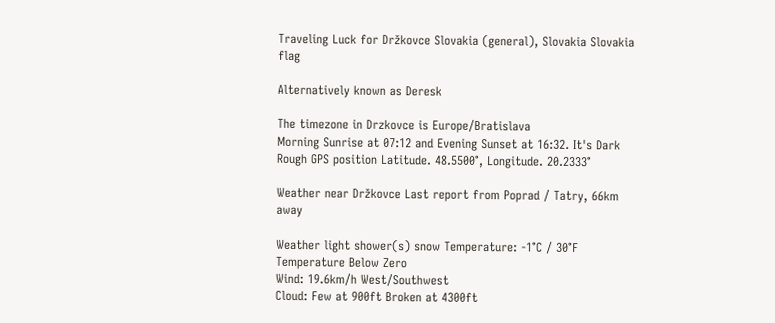Traveling Luck for Držkovce Slovakia (general), Slovakia Slovakia flag

Alternatively known as Deresk

The timezone in Drzkovce is Europe/Bratislava
Morning Sunrise at 07:12 and Evening Sunset at 16:32. It's Dark
Rough GPS position Latitude. 48.5500°, Longitude. 20.2333°

Weather near Držkovce Last report from Poprad / Tatry, 66km away

Weather light shower(s) snow Temperature: -1°C / 30°F Temperature Below Zero
Wind: 19.6km/h West/Southwest
Cloud: Few at 900ft Broken at 4300ft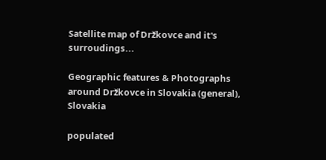Satellite map of Držkovce and it's surroudings...

Geographic features & Photographs around Držkovce in Slovakia (general), Slovakia

populated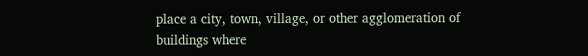place a city, town, village, or other agglomeration of buildings where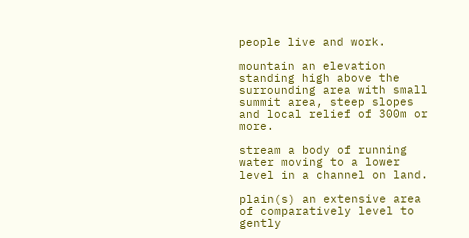people live and work.

mountain an elevation standing high above the surrounding area with small summit area, steep slopes and local relief of 300m or more.

stream a body of running water moving to a lower level in a channel on land.

plain(s) an extensive area of comparatively level to gently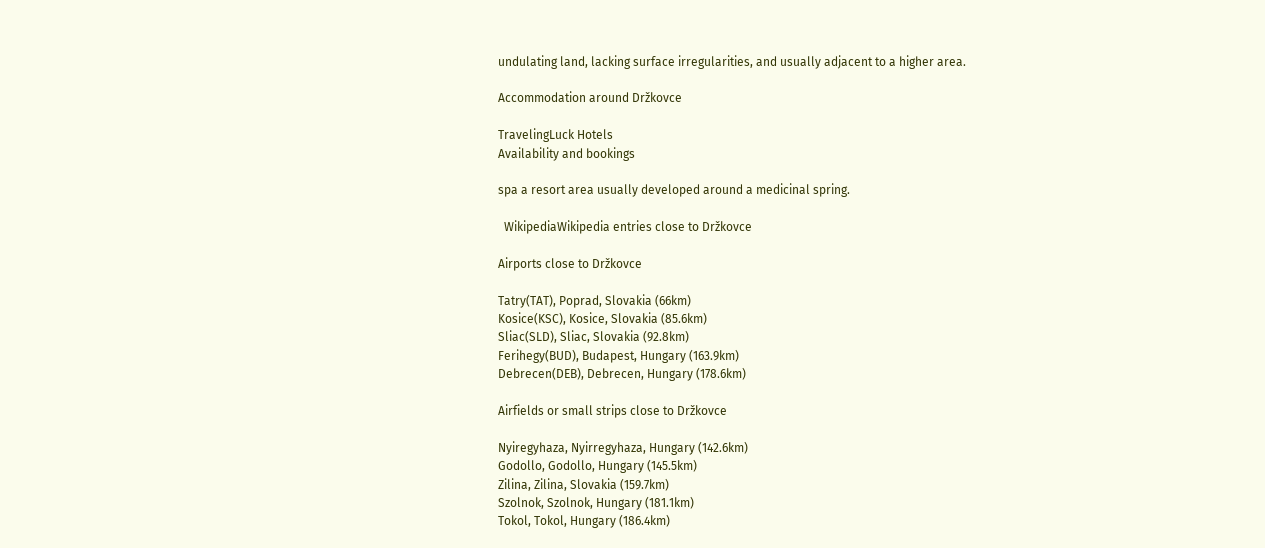undulating land, lacking surface irregularities, and usually adjacent to a higher area.

Accommodation around Držkovce

TravelingLuck Hotels
Availability and bookings

spa a resort area usually developed around a medicinal spring.

  WikipediaWikipedia entries close to Držkovce

Airports close to Držkovce

Tatry(TAT), Poprad, Slovakia (66km)
Kosice(KSC), Kosice, Slovakia (85.6km)
Sliac(SLD), Sliac, Slovakia (92.8km)
Ferihegy(BUD), Budapest, Hungary (163.9km)
Debrecen(DEB), Debrecen, Hungary (178.6km)

Airfields or small strips close to Držkovce

Nyiregyhaza, Nyirregyhaza, Hungary (142.6km)
Godollo, Godollo, Hungary (145.5km)
Zilina, Zilina, Slovakia (159.7km)
Szolnok, Szolnok, Hungary (181.1km)
Tokol, Tokol, Hungary (186.4km)